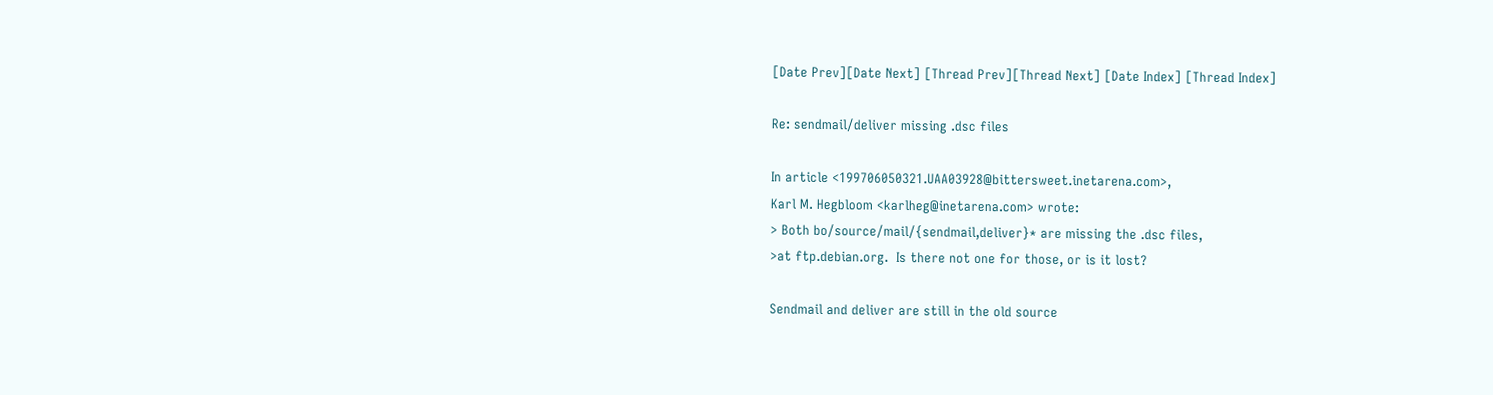[Date Prev][Date Next] [Thread Prev][Thread Next] [Date Index] [Thread Index]

Re: sendmail/deliver missing .dsc files

In article <199706050321.UAA03928@bittersweet.inetarena.com>,
Karl M. Hegbloom <karlheg@inetarena.com> wrote:
> Both bo/source/mail/{sendmail,deliver}* are missing the .dsc files,
>at ftp.debian.org.  Is there not one for those, or is it lost?

Sendmail and deliver are still in the old source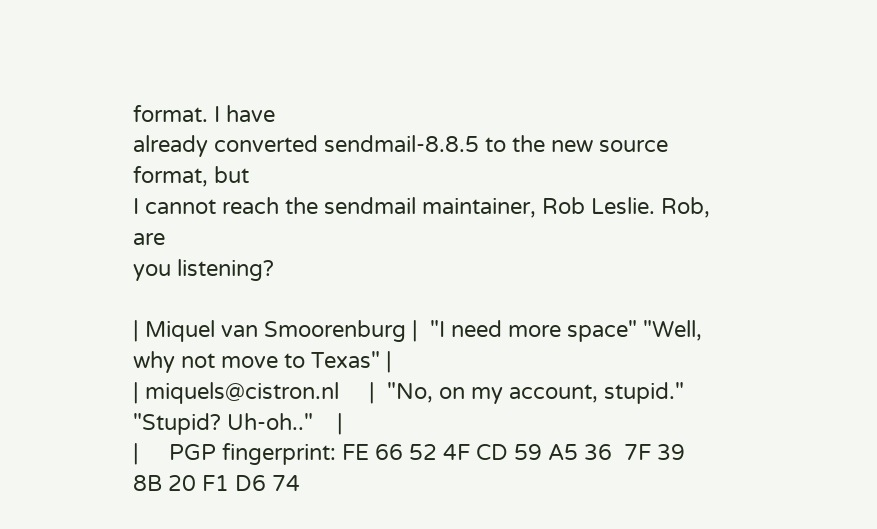format. I have
already converted sendmail-8.8.5 to the new source format, but
I cannot reach the sendmail maintainer, Rob Leslie. Rob, are
you listening?

| Miquel van Smoorenburg |  "I need more space" "Well, why not move to Texas" |
| miquels@cistron.nl     |  "No, on my account, stupid." "Stupid? Uh-oh.."    |
|     PGP fingerprint: FE 66 52 4F CD 59 A5 36  7F 39 8B 20 F1 D6 74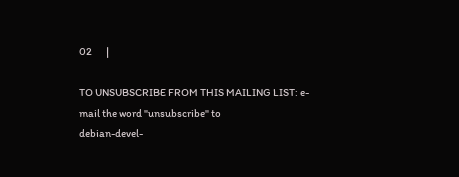02       |

TO UNSUBSCRIBE FROM THIS MAILING LIST: e-mail the word "unsubscribe" to
debian-devel-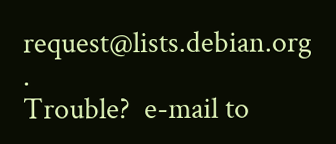request@lists.debian.org .
Trouble?  e-mail to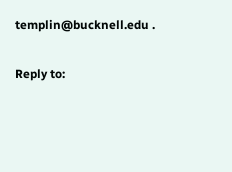templin@bucknell.edu .

Reply to: